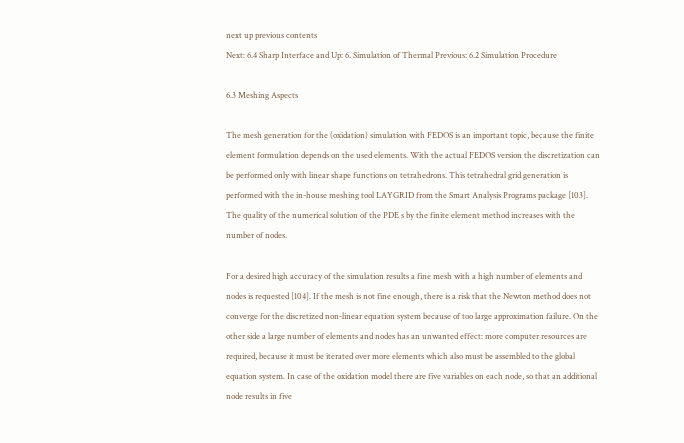next up previous contents
Next: 6.4 Sharp Interface and Up: 6. Simulation of Thermal Previous: 6.2 Simulation Procedure

6.3 Meshing Aspects

The mesh generation for the (oxidation) simulation with FEDOS is an important topic, because the finite element formulation depends on the used elements. With the actual FEDOS version the discretization can be performed only with linear shape functions on tetrahedrons. This tetrahedral grid generation is performed with the in-house meshing tool LAYGRID from the Smart Analysis Programs package [103]. The quality of the numerical solution of the PDE s by the finite element method increases with the number of nodes.

For a desired high accuracy of the simulation results a fine mesh with a high number of elements and nodes is requested [104]. If the mesh is not fine enough, there is a risk that the Newton method does not converge for the discretized non-linear equation system because of too large approximation failure. On the other side a large number of elements and nodes has an unwanted effect: more computer resources are required, because it must be iterated over more elements which also must be assembled to the global equation system. In case of the oxidation model there are five variables on each node, so that an additional node results in five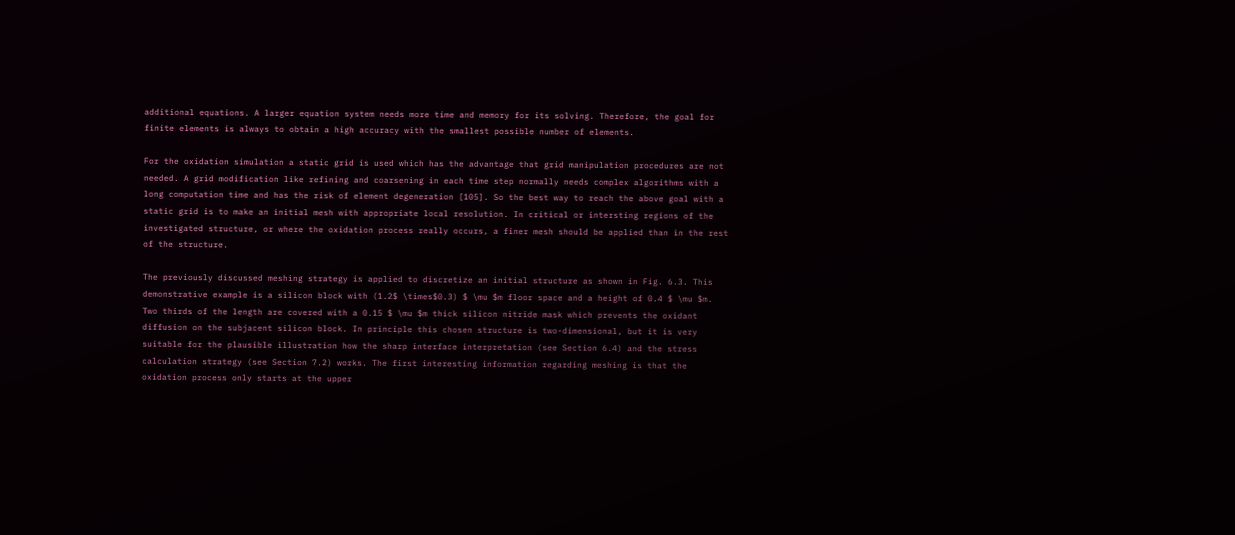additional equations. A larger equation system needs more time and memory for its solving. Therefore, the goal for finite elements is always to obtain a high accuracy with the smallest possible number of elements.

For the oxidation simulation a static grid is used which has the advantage that grid manipulation procedures are not needed. A grid modification like refining and coarsening in each time step normally needs complex algorithms with a long computation time and has the risk of element degeneration [105]. So the best way to reach the above goal with a static grid is to make an initial mesh with appropriate local resolution. In critical or intersting regions of the investigated structure, or where the oxidation process really occurs, a finer mesh should be applied than in the rest of the structure.

The previously discussed meshing strategy is applied to discretize an initial structure as shown in Fig. 6.3. This demonstrative example is a silicon block with (1.2$ \times$0.3) $ \mu $m floor space and a height of 0.4 $ \mu $m. Two thirds of the length are covered with a 0.15 $ \mu $m thick silicon nitride mask which prevents the oxidant diffusion on the subjacent silicon block. In principle this chosen structure is two-dimensional, but it is very suitable for the plausible illustration how the sharp interface interpretation (see Section 6.4) and the stress calculation strategy (see Section 7.2) works. The first interesting information regarding meshing is that the oxidation process only starts at the upper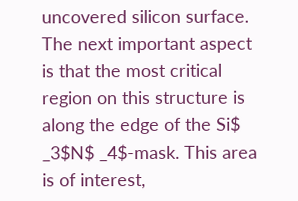uncovered silicon surface. The next important aspect is that the most critical region on this structure is along the edge of the Si$ _3$N$ _4$-mask. This area is of interest,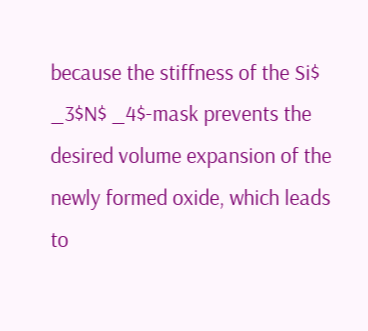because the stiffness of the Si$ _3$N$ _4$-mask prevents the desired volume expansion of the newly formed oxide, which leads to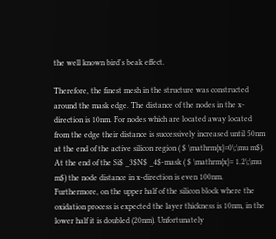the well known bird's beak effect.

Therefore, the finest mesh in the structure was constructed around the mask edge. The distance of the nodes in the x-direction is 10nm. For nodes which are located away located from the edge their distance is successively increased until 50nm at the end of the active silicon region ( $ \mathrm{x}=0\;\mu m$). At the end of the Si$ _3$N$ _4$-mask ( $ \mathrm{x}= 1.2\;\mu m$) the node distance in x-direction is even 100nm. Furthermore, on the upper half of the silicon block where the oxidation process is expected the layer thickness is 10nm, in the lower half it is doubled (20nm). Unfortunately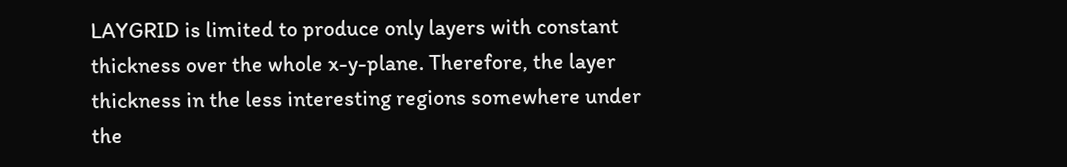LAYGRID is limited to produce only layers with constant thickness over the whole x-y-plane. Therefore, the layer thickness in the less interesting regions somewhere under the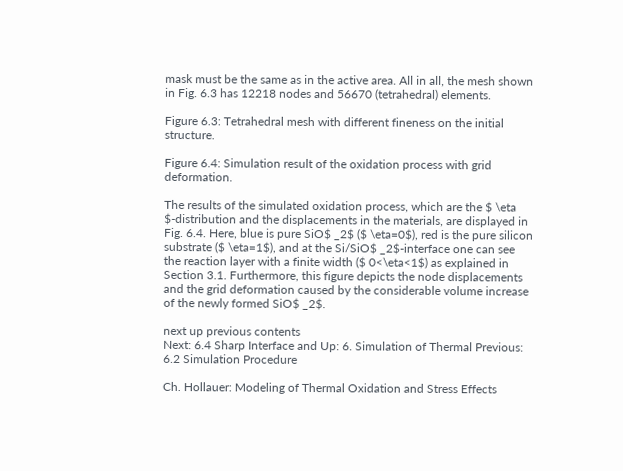mask must be the same as in the active area. All in all, the mesh shown in Fig. 6.3 has 12218 nodes and 56670 (tetrahedral) elements.

Figure 6.3: Tetrahedral mesh with different fineness on the initial structure.

Figure 6.4: Simulation result of the oxidation process with grid deformation.

The results of the simulated oxidation process, which are the $ \eta $-distribution and the displacements in the materials, are displayed in Fig. 6.4. Here, blue is pure SiO$ _2$ ($ \eta=0$), red is the pure silicon substrate ($ \eta=1$), and at the Si/SiO$ _2$-interface one can see the reaction layer with a finite width ($ 0<\eta<1$) as explained in Section 3.1. Furthermore, this figure depicts the node displacements and the grid deformation caused by the considerable volume increase of the newly formed SiO$ _2$.

next up previous contents
Next: 6.4 Sharp Interface and Up: 6. Simulation of Thermal Previous: 6.2 Simulation Procedure

Ch. Hollauer: Modeling of Thermal Oxidation and Stress Effects